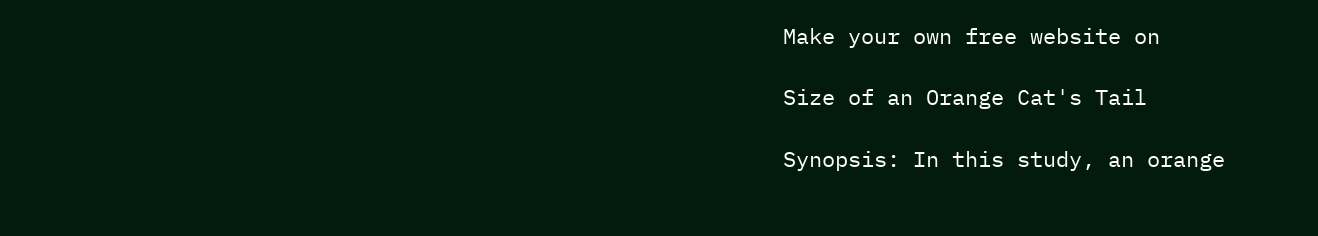Make your own free website on

Size of an Orange Cat's Tail

Synopsis: In this study, an orange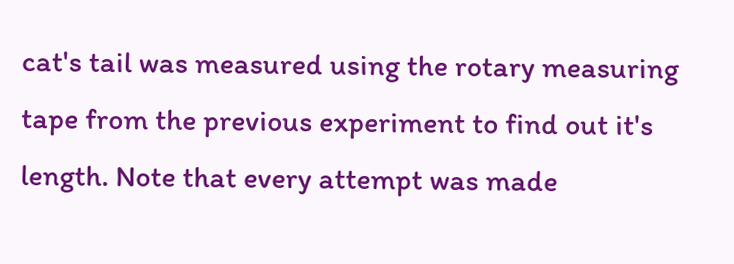cat's tail was measured using the rotary measuring tape from the previous experiment to find out it's length. Note that every attempt was made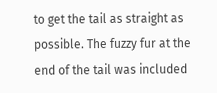to get the tail as straight as possible. The fuzzy fur at the end of the tail was included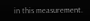in this measurement.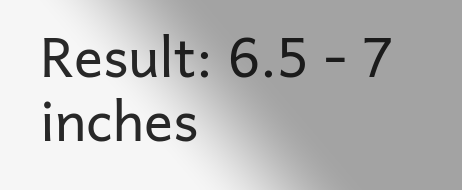Result: 6.5 - 7 inches